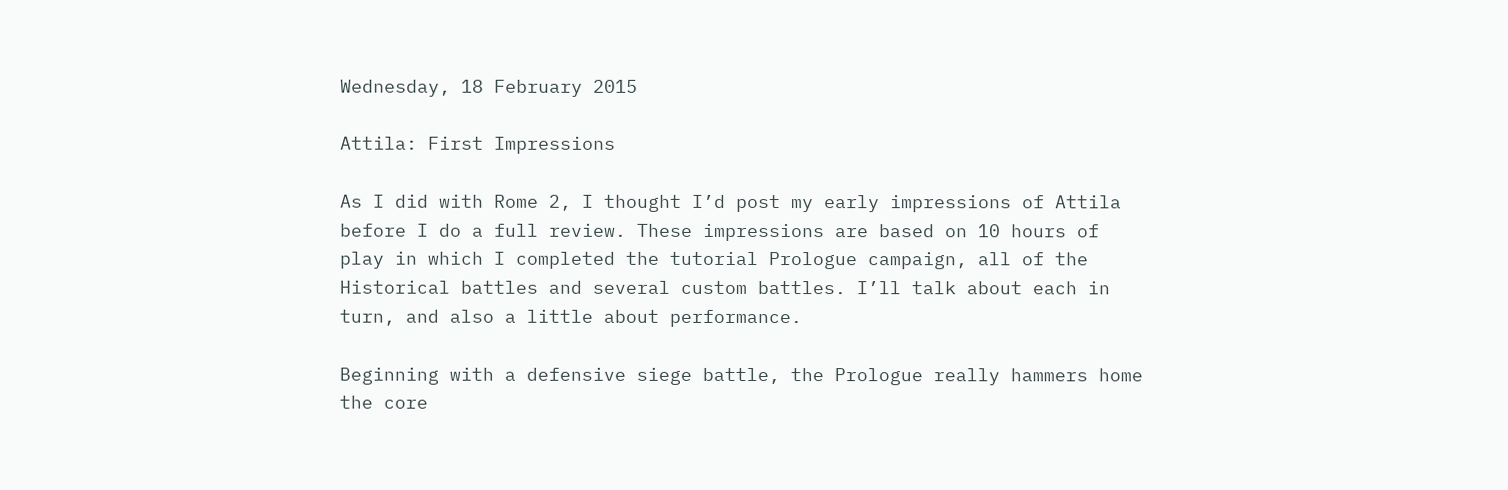Wednesday, 18 February 2015

Attila: First Impressions

As I did with Rome 2, I thought I’d post my early impressions of Attila before I do a full review. These impressions are based on 10 hours of play in which I completed the tutorial Prologue campaign, all of the Historical battles and several custom battles. I’ll talk about each in turn, and also a little about performance.

Beginning with a defensive siege battle, the Prologue really hammers home the core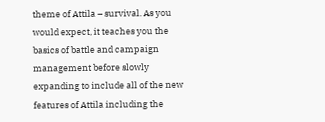theme of Attila – survival. As you would expect, it teaches you the basics of battle and campaign management before slowly expanding to include all of the new features of Attila including the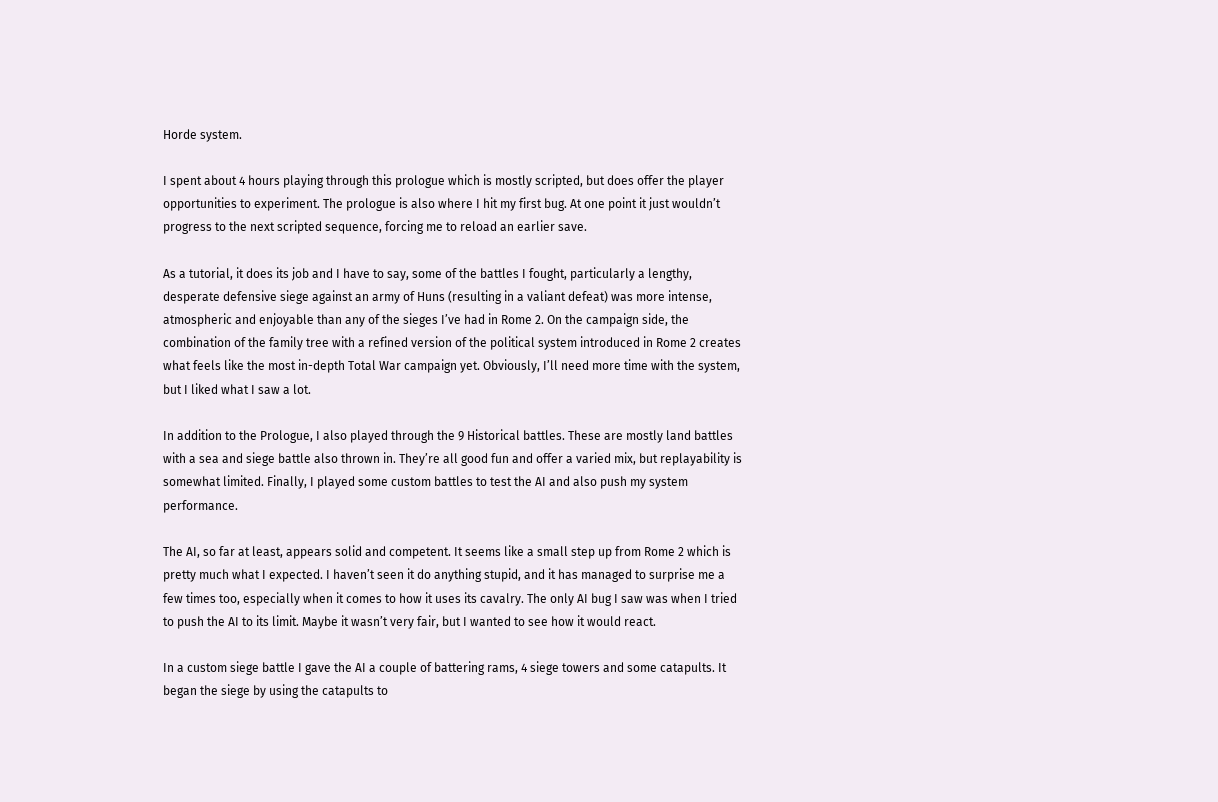Horde system.

I spent about 4 hours playing through this prologue which is mostly scripted, but does offer the player opportunities to experiment. The prologue is also where I hit my first bug. At one point it just wouldn’t progress to the next scripted sequence, forcing me to reload an earlier save.

As a tutorial, it does its job and I have to say, some of the battles I fought, particularly a lengthy, desperate defensive siege against an army of Huns (resulting in a valiant defeat) was more intense, atmospheric and enjoyable than any of the sieges I’ve had in Rome 2. On the campaign side, the combination of the family tree with a refined version of the political system introduced in Rome 2 creates what feels like the most in-depth Total War campaign yet. Obviously, I’ll need more time with the system, but I liked what I saw a lot.

In addition to the Prologue, I also played through the 9 Historical battles. These are mostly land battles with a sea and siege battle also thrown in. They’re all good fun and offer a varied mix, but replayability is somewhat limited. Finally, I played some custom battles to test the AI and also push my system performance.

The AI, so far at least, appears solid and competent. It seems like a small step up from Rome 2 which is pretty much what I expected. I haven’t seen it do anything stupid, and it has managed to surprise me a few times too, especially when it comes to how it uses its cavalry. The only AI bug I saw was when I tried to push the AI to its limit. Maybe it wasn’t very fair, but I wanted to see how it would react.

In a custom siege battle I gave the AI a couple of battering rams, 4 siege towers and some catapults. It began the siege by using the catapults to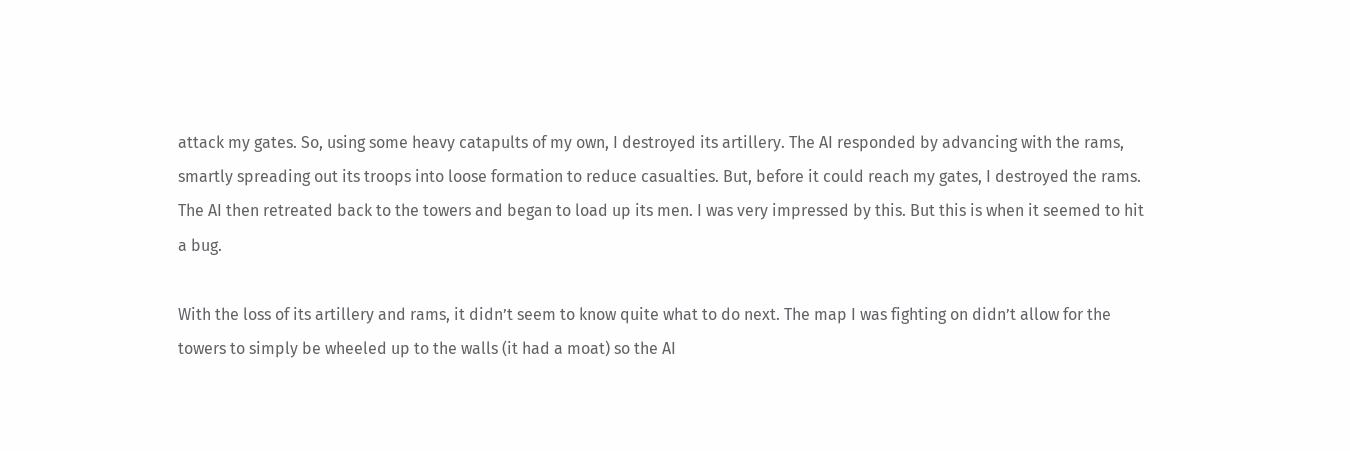attack my gates. So, using some heavy catapults of my own, I destroyed its artillery. The AI responded by advancing with the rams, smartly spreading out its troops into loose formation to reduce casualties. But, before it could reach my gates, I destroyed the rams. The AI then retreated back to the towers and began to load up its men. I was very impressed by this. But this is when it seemed to hit a bug.

With the loss of its artillery and rams, it didn’t seem to know quite what to do next. The map I was fighting on didn’t allow for the towers to simply be wheeled up to the walls (it had a moat) so the AI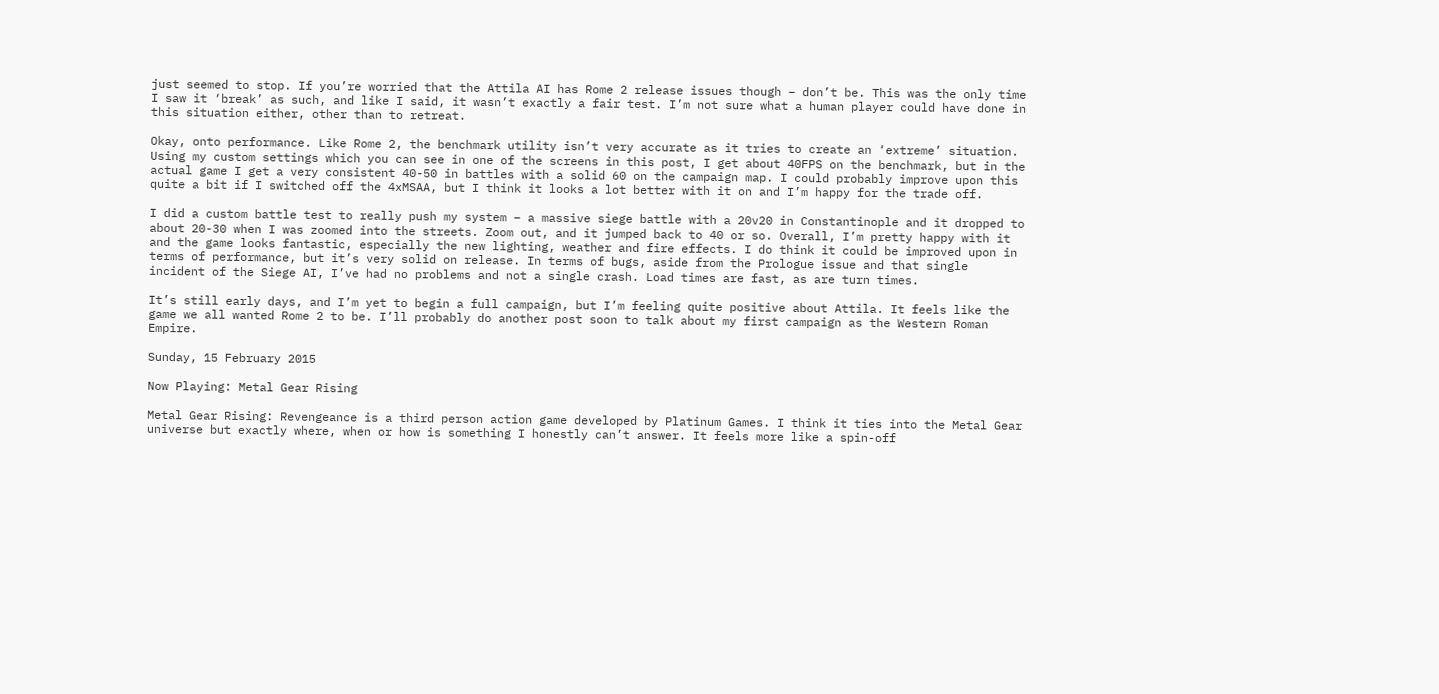just seemed to stop. If you’re worried that the Attila AI has Rome 2 release issues though – don’t be. This was the only time I saw it ‘break’ as such, and like I said, it wasn’t exactly a fair test. I’m not sure what a human player could have done in this situation either, other than to retreat.

Okay, onto performance. Like Rome 2, the benchmark utility isn’t very accurate as it tries to create an ‘extreme’ situation. Using my custom settings which you can see in one of the screens in this post, I get about 40FPS on the benchmark, but in the actual game I get a very consistent 40-50 in battles with a solid 60 on the campaign map. I could probably improve upon this quite a bit if I switched off the 4xMSAA, but I think it looks a lot better with it on and I’m happy for the trade off.

I did a custom battle test to really push my system – a massive siege battle with a 20v20 in Constantinople and it dropped to about 20-30 when I was zoomed into the streets. Zoom out, and it jumped back to 40 or so. Overall, I’m pretty happy with it and the game looks fantastic, especially the new lighting, weather and fire effects. I do think it could be improved upon in terms of performance, but it’s very solid on release. In terms of bugs, aside from the Prologue issue and that single incident of the Siege AI, I’ve had no problems and not a single crash. Load times are fast, as are turn times.

It’s still early days, and I’m yet to begin a full campaign, but I’m feeling quite positive about Attila. It feels like the game we all wanted Rome 2 to be. I’ll probably do another post soon to talk about my first campaign as the Western Roman Empire.

Sunday, 15 February 2015

Now Playing: Metal Gear Rising

Metal Gear Rising: Revengeance is a third person action game developed by Platinum Games. I think it ties into the Metal Gear universe but exactly where, when or how is something I honestly can’t answer. It feels more like a spin-off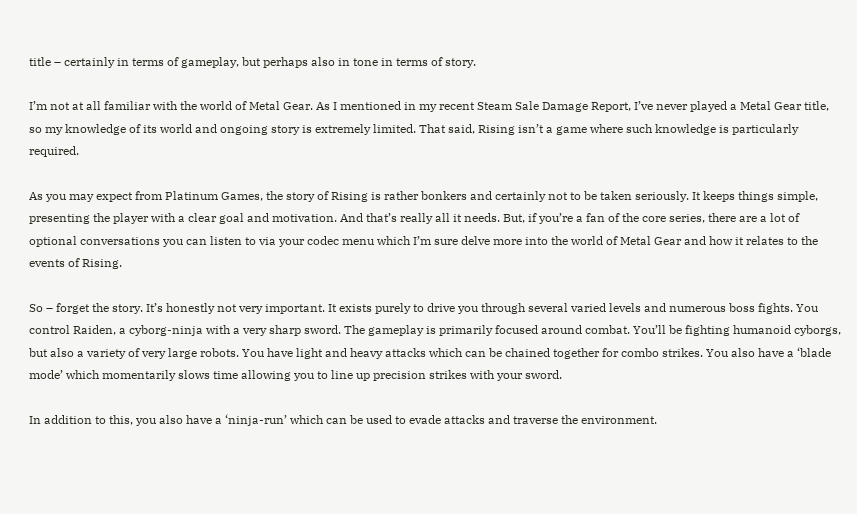title – certainly in terms of gameplay, but perhaps also in tone in terms of story.

I’m not at all familiar with the world of Metal Gear. As I mentioned in my recent Steam Sale Damage Report, I’ve never played a Metal Gear title, so my knowledge of its world and ongoing story is extremely limited. That said, Rising isn’t a game where such knowledge is particularly required.

As you may expect from Platinum Games, the story of Rising is rather bonkers and certainly not to be taken seriously. It keeps things simple, presenting the player with a clear goal and motivation. And that’s really all it needs. But, if you’re a fan of the core series, there are a lot of optional conversations you can listen to via your codec menu which I’m sure delve more into the world of Metal Gear and how it relates to the events of Rising.

So – forget the story. It’s honestly not very important. It exists purely to drive you through several varied levels and numerous boss fights. You control Raiden, a cyborg-ninja with a very sharp sword. The gameplay is primarily focused around combat. You’ll be fighting humanoid cyborgs, but also a variety of very large robots. You have light and heavy attacks which can be chained together for combo strikes. You also have a ‘blade mode’ which momentarily slows time allowing you to line up precision strikes with your sword.

In addition to this, you also have a ‘ninja-run’ which can be used to evade attacks and traverse the environment.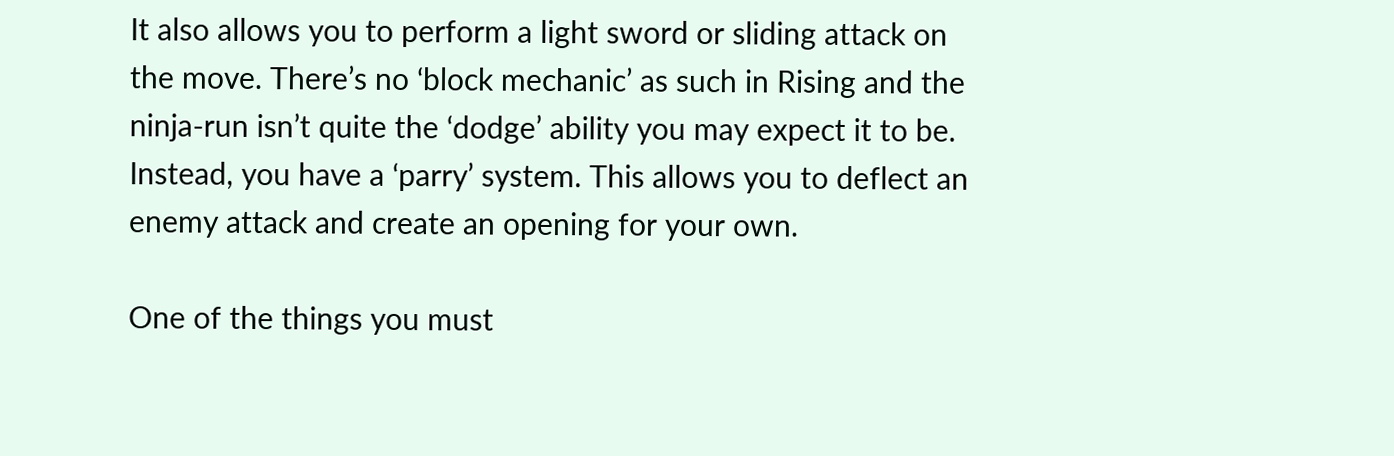It also allows you to perform a light sword or sliding attack on the move. There’s no ‘block mechanic’ as such in Rising and the ninja-run isn’t quite the ‘dodge’ ability you may expect it to be. Instead, you have a ‘parry’ system. This allows you to deflect an enemy attack and create an opening for your own.

One of the things you must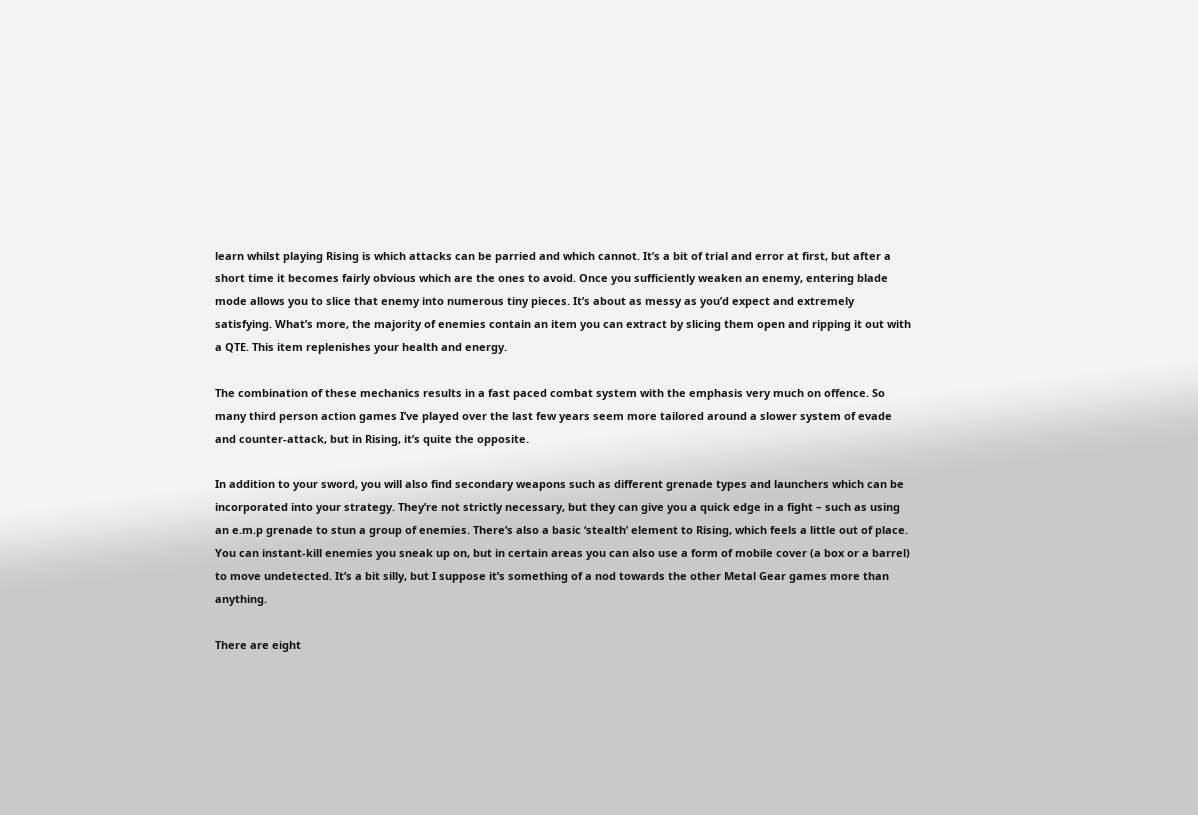learn whilst playing Rising is which attacks can be parried and which cannot. It’s a bit of trial and error at first, but after a short time it becomes fairly obvious which are the ones to avoid. Once you sufficiently weaken an enemy, entering blade mode allows you to slice that enemy into numerous tiny pieces. It’s about as messy as you’d expect and extremely satisfying. What’s more, the majority of enemies contain an item you can extract by slicing them open and ripping it out with a QTE. This item replenishes your health and energy.

The combination of these mechanics results in a fast paced combat system with the emphasis very much on offence. So many third person action games I’ve played over the last few years seem more tailored around a slower system of evade and counter-attack, but in Rising, it’s quite the opposite.

In addition to your sword, you will also find secondary weapons such as different grenade types and launchers which can be incorporated into your strategy. They’re not strictly necessary, but they can give you a quick edge in a fight – such as using an e.m.p grenade to stun a group of enemies. There’s also a basic ‘stealth’ element to Rising, which feels a little out of place. You can instant-kill enemies you sneak up on, but in certain areas you can also use a form of mobile cover (a box or a barrel) to move undetected. It’s a bit silly, but I suppose it’s something of a nod towards the other Metal Gear games more than anything.

There are eight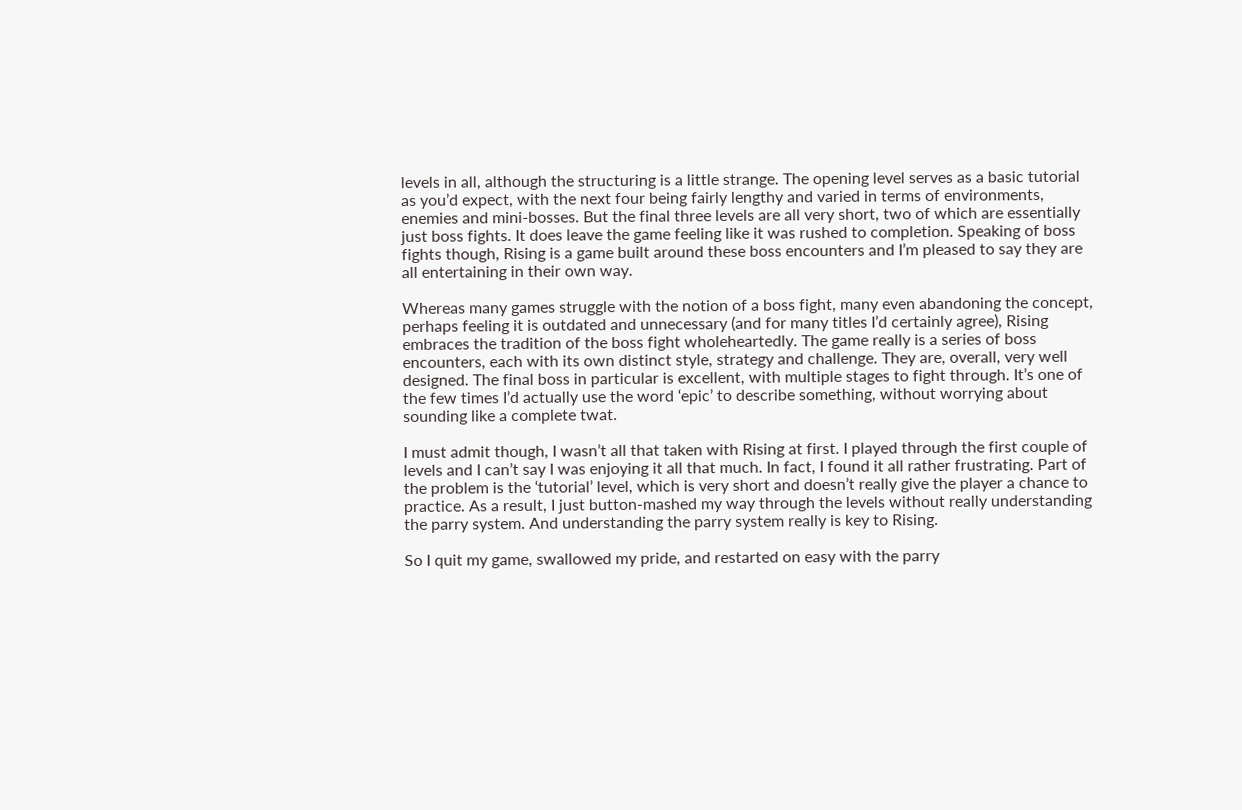levels in all, although the structuring is a little strange. The opening level serves as a basic tutorial as you’d expect, with the next four being fairly lengthy and varied in terms of environments, enemies and mini-bosses. But the final three levels are all very short, two of which are essentially just boss fights. It does leave the game feeling like it was rushed to completion. Speaking of boss fights though, Rising is a game built around these boss encounters and I’m pleased to say they are all entertaining in their own way.

Whereas many games struggle with the notion of a boss fight, many even abandoning the concept, perhaps feeling it is outdated and unnecessary (and for many titles I’d certainly agree), Rising embraces the tradition of the boss fight wholeheartedly. The game really is a series of boss encounters, each with its own distinct style, strategy and challenge. They are, overall, very well designed. The final boss in particular is excellent, with multiple stages to fight through. It’s one of the few times I’d actually use the word ‘epic’ to describe something, without worrying about sounding like a complete twat.

I must admit though, I wasn’t all that taken with Rising at first. I played through the first couple of levels and I can’t say I was enjoying it all that much. In fact, I found it all rather frustrating. Part of the problem is the ‘tutorial’ level, which is very short and doesn’t really give the player a chance to practice. As a result, I just button-mashed my way through the levels without really understanding the parry system. And understanding the parry system really is key to Rising.

So I quit my game, swallowed my pride, and restarted on easy with the parry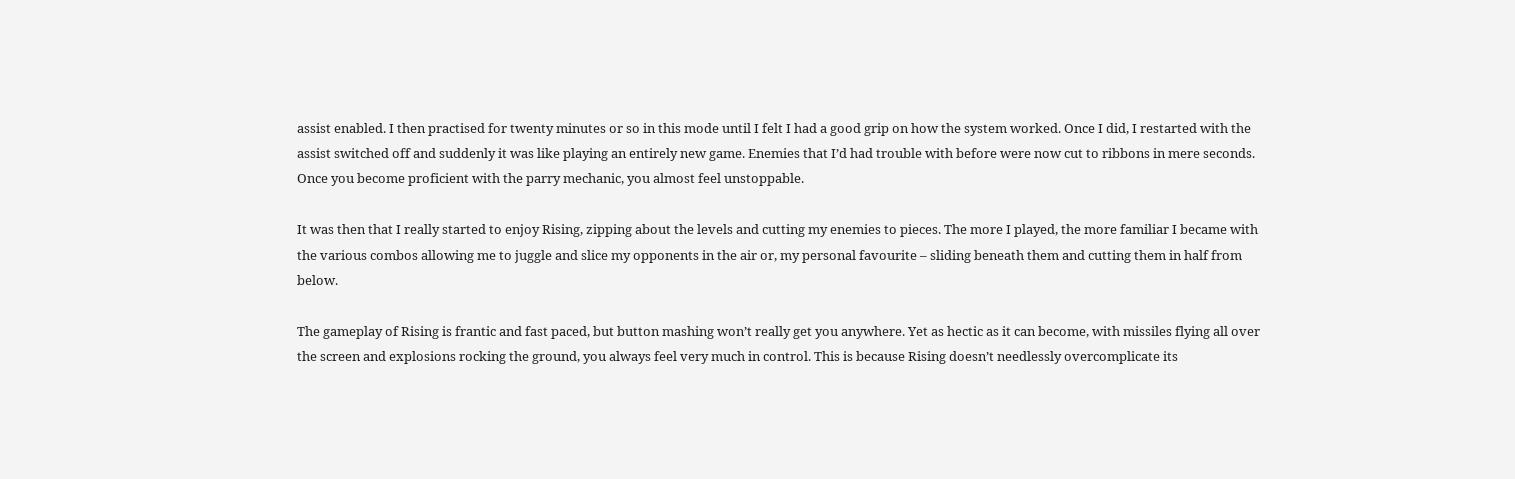assist enabled. I then practised for twenty minutes or so in this mode until I felt I had a good grip on how the system worked. Once I did, I restarted with the assist switched off and suddenly it was like playing an entirely new game. Enemies that I’d had trouble with before were now cut to ribbons in mere seconds. Once you become proficient with the parry mechanic, you almost feel unstoppable.

It was then that I really started to enjoy Rising, zipping about the levels and cutting my enemies to pieces. The more I played, the more familiar I became with the various combos allowing me to juggle and slice my opponents in the air or, my personal favourite – sliding beneath them and cutting them in half from below.

The gameplay of Rising is frantic and fast paced, but button mashing won’t really get you anywhere. Yet as hectic as it can become, with missiles flying all over the screen and explosions rocking the ground, you always feel very much in control. This is because Rising doesn’t needlessly overcomplicate its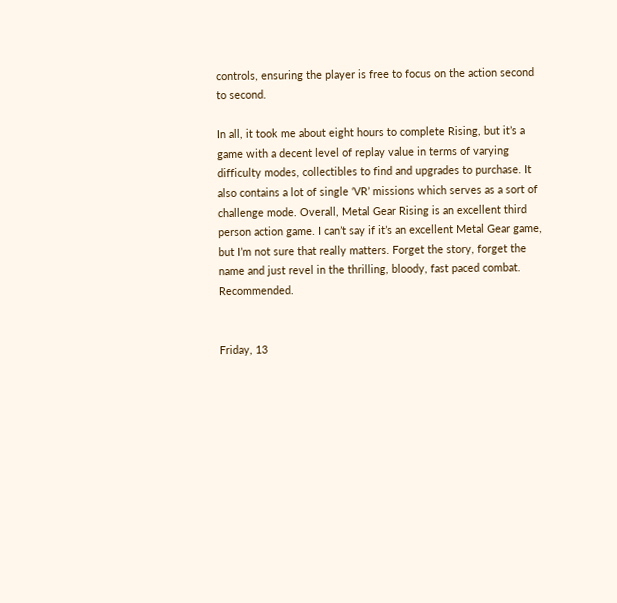controls, ensuring the player is free to focus on the action second to second.

In all, it took me about eight hours to complete Rising, but it’s a game with a decent level of replay value in terms of varying difficulty modes, collectibles to find and upgrades to purchase. It also contains a lot of single ‘VR’ missions which serves as a sort of challenge mode. Overall, Metal Gear Rising is an excellent third person action game. I can’t say if it’s an excellent Metal Gear game, but I’m not sure that really matters. Forget the story, forget the name and just revel in the thrilling, bloody, fast paced combat. Recommended.


Friday, 13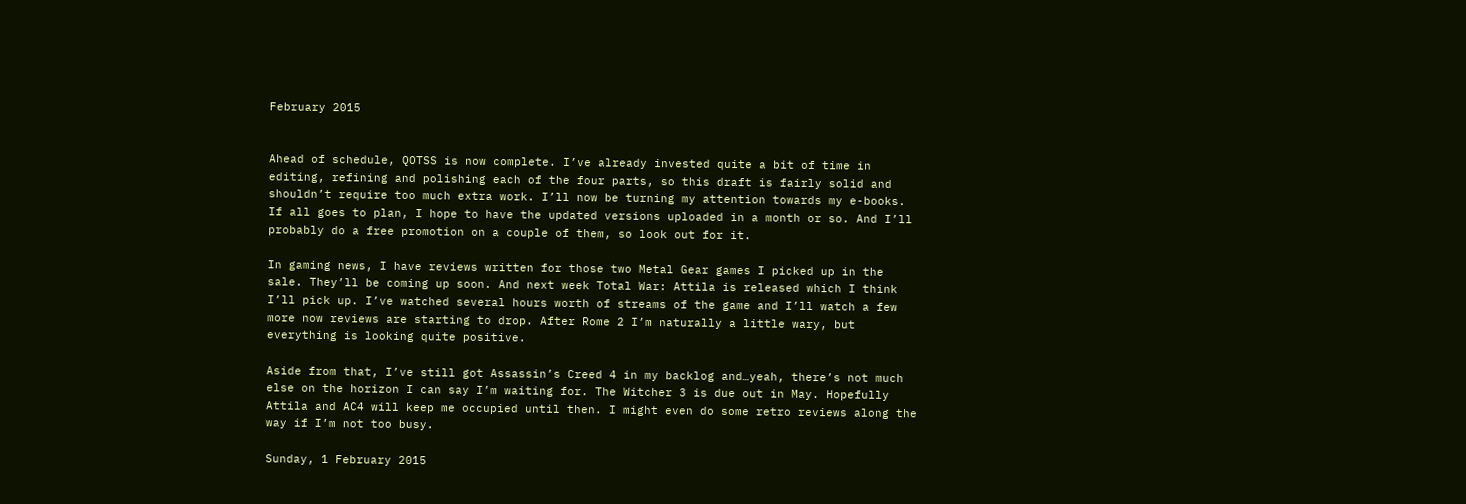February 2015


Ahead of schedule, QOTSS is now complete. I’ve already invested quite a bit of time in editing, refining and polishing each of the four parts, so this draft is fairly solid and shouldn’t require too much extra work. I’ll now be turning my attention towards my e-books. If all goes to plan, I hope to have the updated versions uploaded in a month or so. And I’ll probably do a free promotion on a couple of them, so look out for it.

In gaming news, I have reviews written for those two Metal Gear games I picked up in the sale. They’ll be coming up soon. And next week Total War: Attila is released which I think I’ll pick up. I’ve watched several hours worth of streams of the game and I’ll watch a few more now reviews are starting to drop. After Rome 2 I’m naturally a little wary, but everything is looking quite positive.

Aside from that, I’ve still got Assassin’s Creed 4 in my backlog and…yeah, there’s not much else on the horizon I can say I’m waiting for. The Witcher 3 is due out in May. Hopefully Attila and AC4 will keep me occupied until then. I might even do some retro reviews along the way if I’m not too busy.

Sunday, 1 February 2015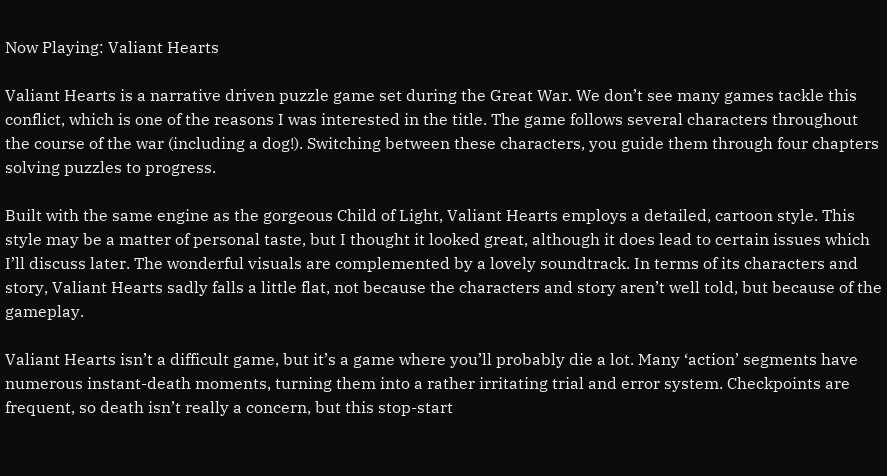Now Playing: Valiant Hearts

Valiant Hearts is a narrative driven puzzle game set during the Great War. We don’t see many games tackle this conflict, which is one of the reasons I was interested in the title. The game follows several characters throughout the course of the war (including a dog!). Switching between these characters, you guide them through four chapters solving puzzles to progress.

Built with the same engine as the gorgeous Child of Light, Valiant Hearts employs a detailed, cartoon style. This style may be a matter of personal taste, but I thought it looked great, although it does lead to certain issues which I’ll discuss later. The wonderful visuals are complemented by a lovely soundtrack. In terms of its characters and story, Valiant Hearts sadly falls a little flat, not because the characters and story aren’t well told, but because of the gameplay.

Valiant Hearts isn’t a difficult game, but it’s a game where you’ll probably die a lot. Many ‘action’ segments have numerous instant-death moments, turning them into a rather irritating trial and error system. Checkpoints are frequent, so death isn’t really a concern, but this stop-start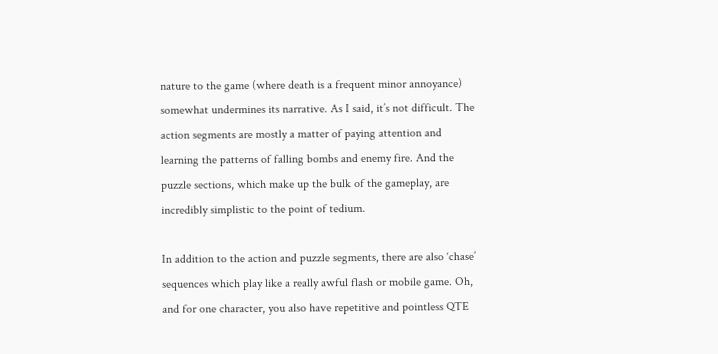nature to the game (where death is a frequent minor annoyance) somewhat undermines its narrative. As I said, it’s not difficult. The action segments are mostly a matter of paying attention and learning the patterns of falling bombs and enemy fire. And the puzzle sections, which make up the bulk of the gameplay, are incredibly simplistic to the point of tedium.

In addition to the action and puzzle segments, there are also ‘chase’ sequences which play like a really awful flash or mobile game. Oh, and for one character, you also have repetitive and pointless QTE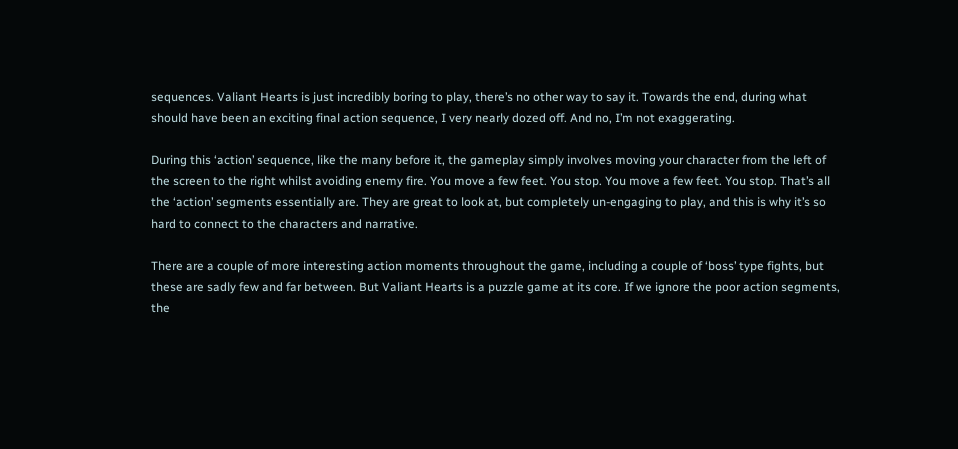sequences. Valiant Hearts is just incredibly boring to play, there’s no other way to say it. Towards the end, during what should have been an exciting final action sequence, I very nearly dozed off. And no, I’m not exaggerating.

During this ‘action’ sequence, like the many before it, the gameplay simply involves moving your character from the left of the screen to the right whilst avoiding enemy fire. You move a few feet. You stop. You move a few feet. You stop. That’s all the ‘action’ segments essentially are. They are great to look at, but completely un-engaging to play, and this is why it’s so hard to connect to the characters and narrative.

There are a couple of more interesting action moments throughout the game, including a couple of ‘boss’ type fights, but these are sadly few and far between. But Valiant Hearts is a puzzle game at its core. If we ignore the poor action segments, the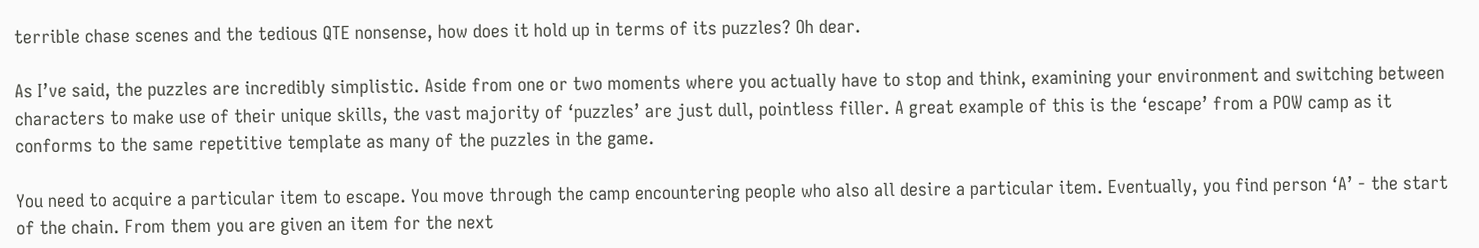terrible chase scenes and the tedious QTE nonsense, how does it hold up in terms of its puzzles? Oh dear.

As I’ve said, the puzzles are incredibly simplistic. Aside from one or two moments where you actually have to stop and think, examining your environment and switching between characters to make use of their unique skills, the vast majority of ‘puzzles’ are just dull, pointless filler. A great example of this is the ‘escape’ from a POW camp as it conforms to the same repetitive template as many of the puzzles in the game.

You need to acquire a particular item to escape. You move through the camp encountering people who also all desire a particular item. Eventually, you find person ‘A’ - the start of the chain. From them you are given an item for the next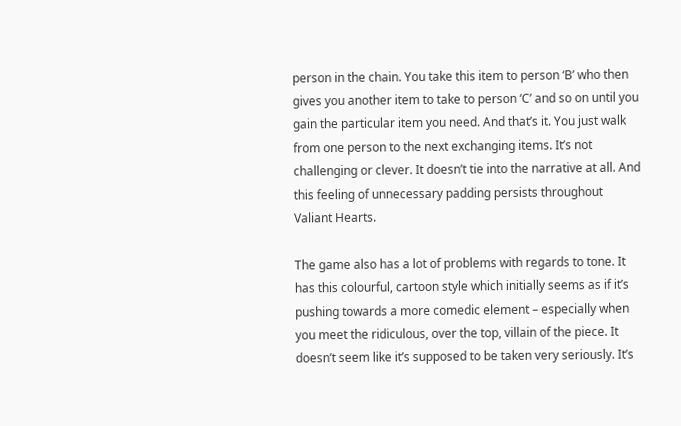person in the chain. You take this item to person ‘B’ who then gives you another item to take to person ‘C’ and so on until you gain the particular item you need. And that’s it. You just walk from one person to the next exchanging items. It’s not challenging or clever. It doesn’t tie into the narrative at all. And this feeling of unnecessary padding persists throughout Valiant Hearts.

The game also has a lot of problems with regards to tone. It has this colourful, cartoon style which initially seems as if it’s pushing towards a more comedic element – especially when you meet the ridiculous, over the top, villain of the piece. It doesn’t seem like it’s supposed to be taken very seriously. It’s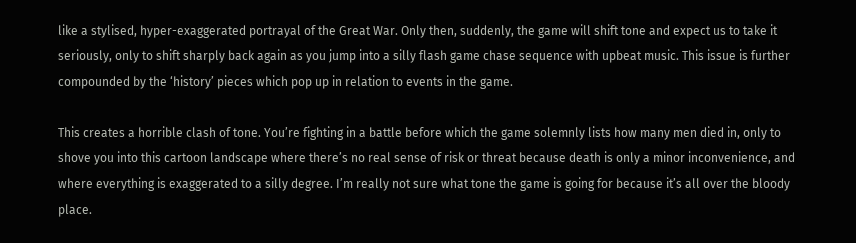like a stylised, hyper-exaggerated portrayal of the Great War. Only then, suddenly, the game will shift tone and expect us to take it seriously, only to shift sharply back again as you jump into a silly flash game chase sequence with upbeat music. This issue is further compounded by the ‘history’ pieces which pop up in relation to events in the game.

This creates a horrible clash of tone. You’re fighting in a battle before which the game solemnly lists how many men died in, only to shove you into this cartoon landscape where there’s no real sense of risk or threat because death is only a minor inconvenience, and where everything is exaggerated to a silly degree. I’m really not sure what tone the game is going for because it’s all over the bloody place.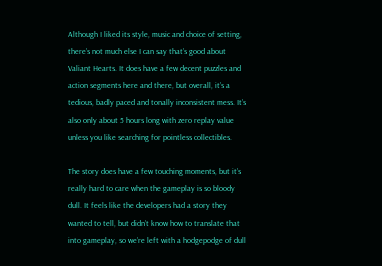Although I liked its style, music and choice of setting, there’s not much else I can say that’s good about Valiant Hearts. It does have a few decent puzzles and action segments here and there, but overall, it’s a tedious, badly paced and tonally inconsistent mess. It’s also only about 5 hours long with zero replay value unless you like searching for pointless collectibles.

The story does have a few touching moments, but it’s really hard to care when the gameplay is so bloody dull. It feels like the developers had a story they wanted to tell, but didn’t know how to translate that into gameplay, so we’re left with a hodgepodge of dull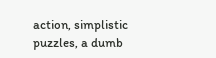action, simplistic puzzles, a dumb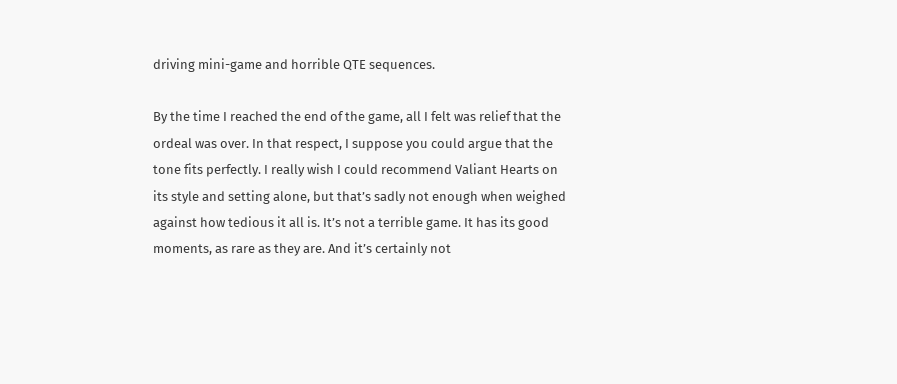driving mini-game and horrible QTE sequences.

By the time I reached the end of the game, all I felt was relief that the ordeal was over. In that respect, I suppose you could argue that the tone fits perfectly. I really wish I could recommend Valiant Hearts on its style and setting alone, but that’s sadly not enough when weighed against how tedious it all is. It’s not a terrible game. It has its good moments, as rare as they are. And it’s certainly not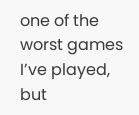one of the worst games I’ve played, but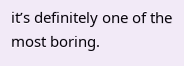it’s definitely one of the most boring.